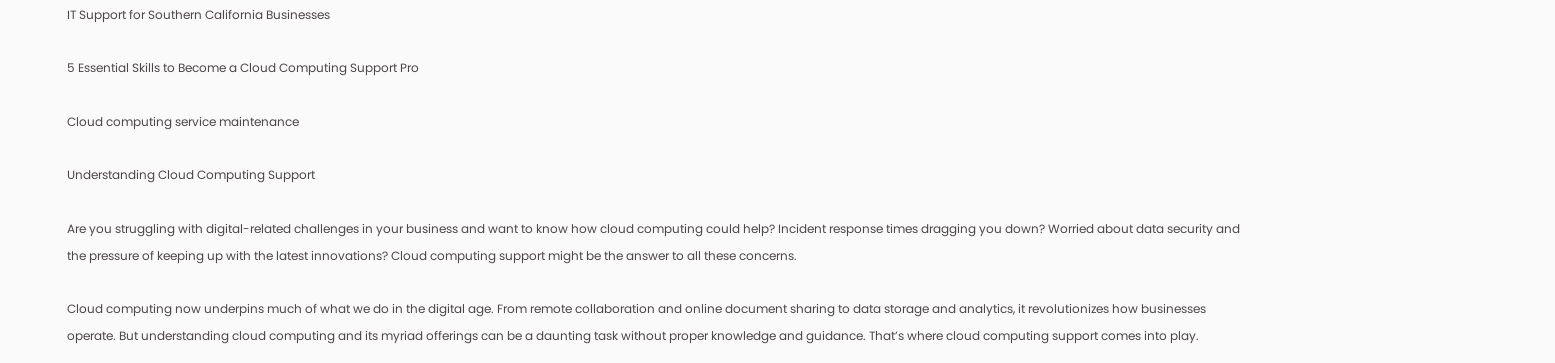IT Support for Southern California Businesses

5 Essential Skills to Become a Cloud Computing Support Pro

Cloud computing service maintenance

Understanding Cloud Computing Support

Are you struggling with digital-related challenges in your business and want to know how cloud computing could help? Incident response times dragging you down? Worried about data security and the pressure of keeping up with the latest innovations? Cloud computing support might be the answer to all these concerns.

Cloud computing now underpins much of what we do in the digital age. From remote collaboration and online document sharing to data storage and analytics, it revolutionizes how businesses operate. But understanding cloud computing and its myriad offerings can be a daunting task without proper knowledge and guidance. That’s where cloud computing support comes into play.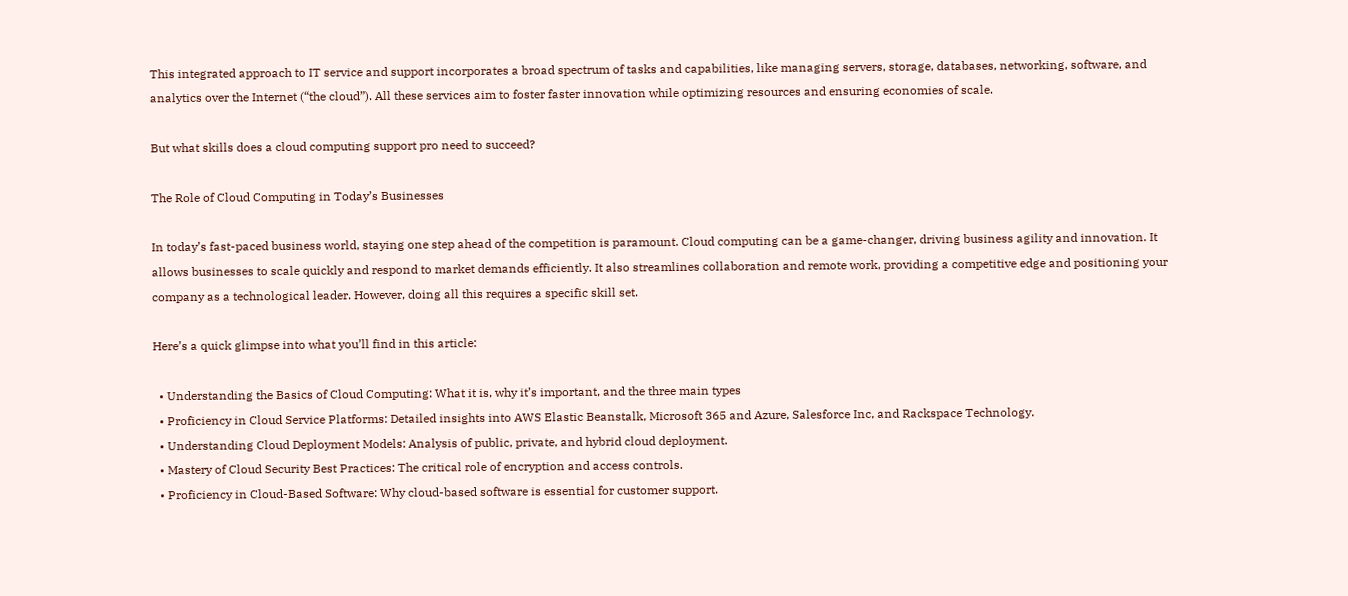This integrated approach to IT service and support incorporates a broad spectrum of tasks and capabilities, like managing servers, storage, databases, networking, software, and analytics over the Internet (“the cloud”). All these services aim to foster faster innovation while optimizing resources and ensuring economies of scale.

But what skills does a cloud computing support pro need to succeed?

The Role of Cloud Computing in Today’s Businesses

In today’s fast-paced business world, staying one step ahead of the competition is paramount. Cloud computing can be a game-changer, driving business agility and innovation. It allows businesses to scale quickly and respond to market demands efficiently. It also streamlines collaboration and remote work, providing a competitive edge and positioning your company as a technological leader. However, doing all this requires a specific skill set.

Here’s a quick glimpse into what you’ll find in this article:

  • Understanding the Basics of Cloud Computing: What it is, why it’s important, and the three main types
  • Proficiency in Cloud Service Platforms: Detailed insights into AWS Elastic Beanstalk, Microsoft 365 and Azure, Salesforce Inc, and Rackspace Technology.
  • Understanding Cloud Deployment Models: Analysis of public, private, and hybrid cloud deployment.
  • Mastery of Cloud Security Best Practices: The critical role of encryption and access controls.
  • Proficiency in Cloud-Based Software: Why cloud-based software is essential for customer support.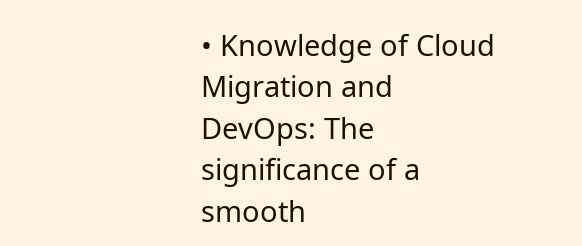• Knowledge of Cloud Migration and DevOps: The significance of a smooth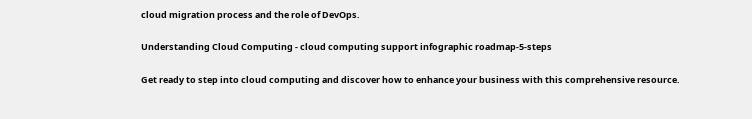cloud migration process and the role of DevOps.

Understanding Cloud Computing - cloud computing support infographic roadmap-5-steps

Get ready to step into cloud computing and discover how to enhance your business with this comprehensive resource.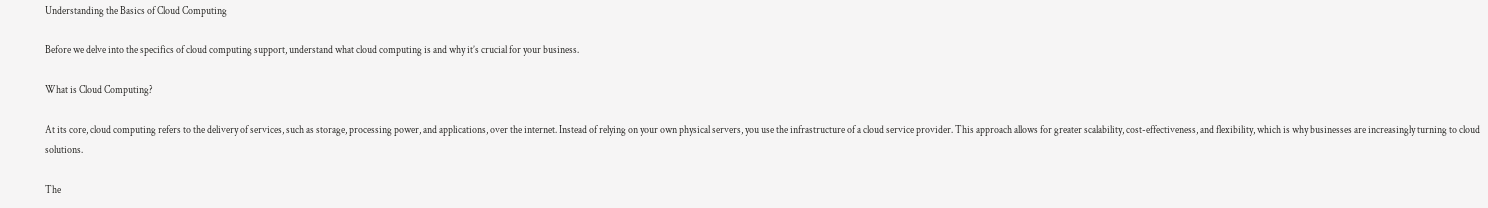Understanding the Basics of Cloud Computing

Before we delve into the specifics of cloud computing support, understand what cloud computing is and why it’s crucial for your business.

What is Cloud Computing?

At its core, cloud computing refers to the delivery of services, such as storage, processing power, and applications, over the internet. Instead of relying on your own physical servers, you use the infrastructure of a cloud service provider. This approach allows for greater scalability, cost-effectiveness, and flexibility, which is why businesses are increasingly turning to cloud solutions.

The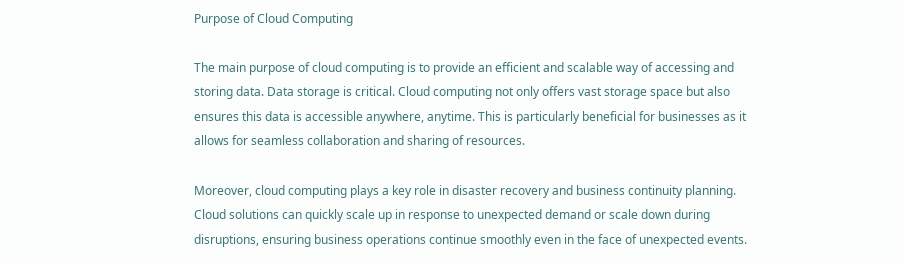Purpose of Cloud Computing

The main purpose of cloud computing is to provide an efficient and scalable way of accessing and storing data. Data storage is critical. Cloud computing not only offers vast storage space but also ensures this data is accessible anywhere, anytime. This is particularly beneficial for businesses as it allows for seamless collaboration and sharing of resources.

Moreover, cloud computing plays a key role in disaster recovery and business continuity planning. Cloud solutions can quickly scale up in response to unexpected demand or scale down during disruptions, ensuring business operations continue smoothly even in the face of unexpected events.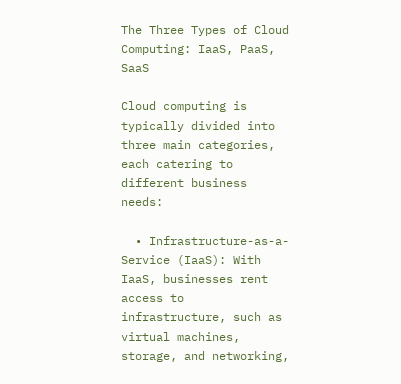The Three Types of Cloud Computing: IaaS, PaaS, SaaS

Cloud computing is typically divided into three main categories, each catering to different business needs:

  • Infrastructure-as-a-Service (IaaS): With IaaS, businesses rent access to infrastructure, such as virtual machines, storage, and networking,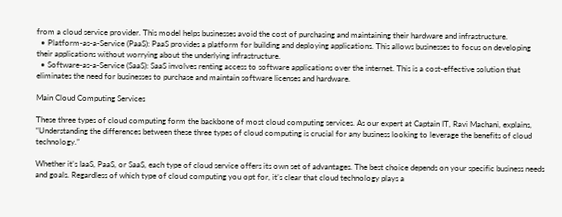from a cloud service provider. This model helps businesses avoid the cost of purchasing and maintaining their hardware and infrastructure.
  • Platform-as-a-Service (PaaS): PaaS provides a platform for building and deploying applications. This allows businesses to focus on developing their applications without worrying about the underlying infrastructure.
  • Software-as-a-Service (SaaS): SaaS involves renting access to software applications over the internet. This is a cost-effective solution that eliminates the need for businesses to purchase and maintain software licenses and hardware.

Main Cloud Computing Services

These three types of cloud computing form the backbone of most cloud computing services. As our expert at Captain IT, Ravi Machani, explains, “Understanding the differences between these three types of cloud computing is crucial for any business looking to leverage the benefits of cloud technology.”

Whether it’s IaaS, PaaS, or SaaS, each type of cloud service offers its own set of advantages. The best choice depends on your specific business needs and goals. Regardless of which type of cloud computing you opt for, it’s clear that cloud technology plays a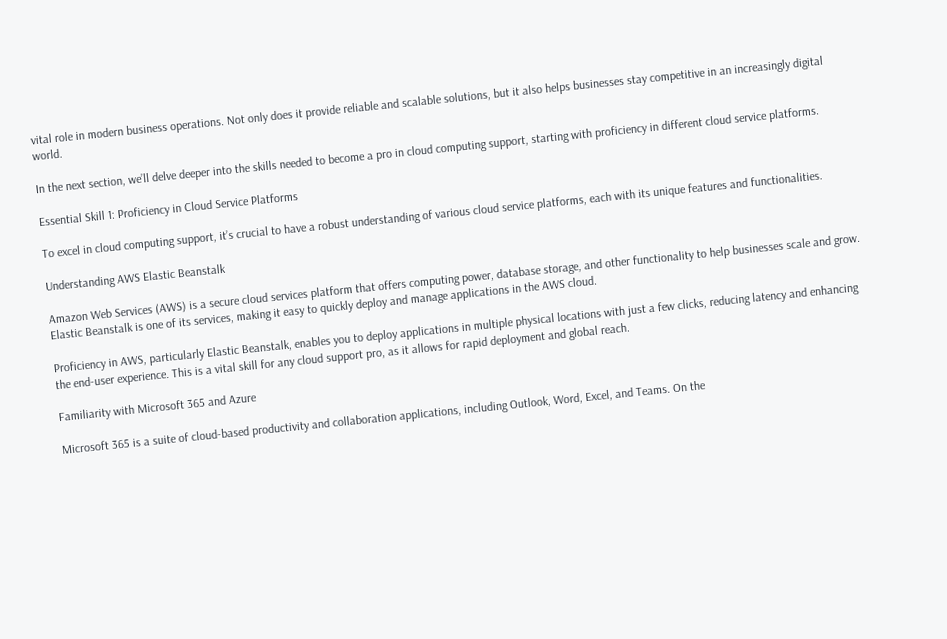vital role in modern business operations. Not only does it provide reliable and scalable solutions, but it also helps businesses stay competitive in an increasingly digital world.

In the next section, we’ll delve deeper into the skills needed to become a pro in cloud computing support, starting with proficiency in different cloud service platforms.

Essential Skill 1: Proficiency in Cloud Service Platforms

To excel in cloud computing support, it’s crucial to have a robust understanding of various cloud service platforms, each with its unique features and functionalities.

Understanding AWS Elastic Beanstalk

Amazon Web Services (AWS) is a secure cloud services platform that offers computing power, database storage, and other functionality to help businesses scale and grow. Elastic Beanstalk is one of its services, making it easy to quickly deploy and manage applications in the AWS cloud.

Proficiency in AWS, particularly Elastic Beanstalk, enables you to deploy applications in multiple physical locations with just a few clicks, reducing latency and enhancing the end-user experience. This is a vital skill for any cloud support pro, as it allows for rapid deployment and global reach.

Familiarity with Microsoft 365 and Azure

Microsoft 365 is a suite of cloud-based productivity and collaboration applications, including Outlook, Word, Excel, and Teams. On the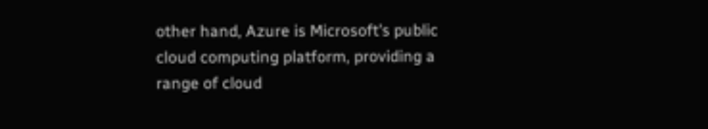other hand, Azure is Microsoft’s public cloud computing platform, providing a range of cloud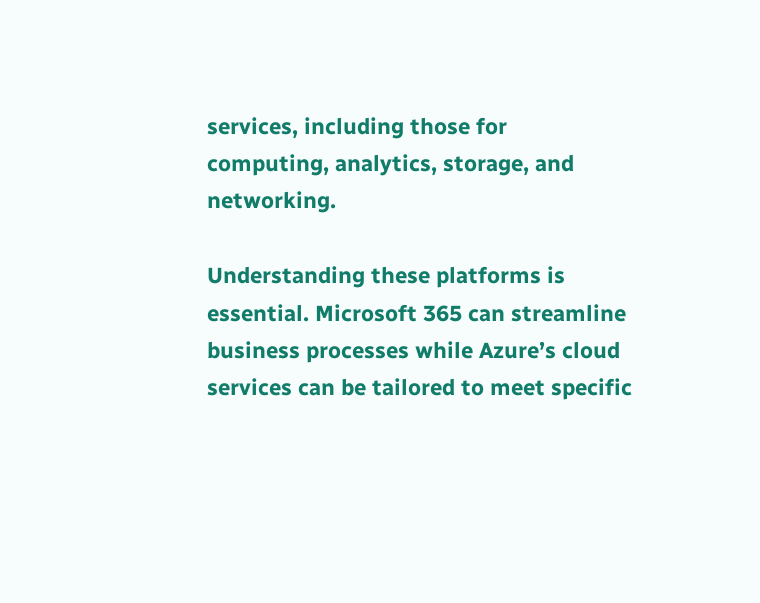services, including those for computing, analytics, storage, and networking.

Understanding these platforms is essential. Microsoft 365 can streamline business processes while Azure’s cloud services can be tailored to meet specific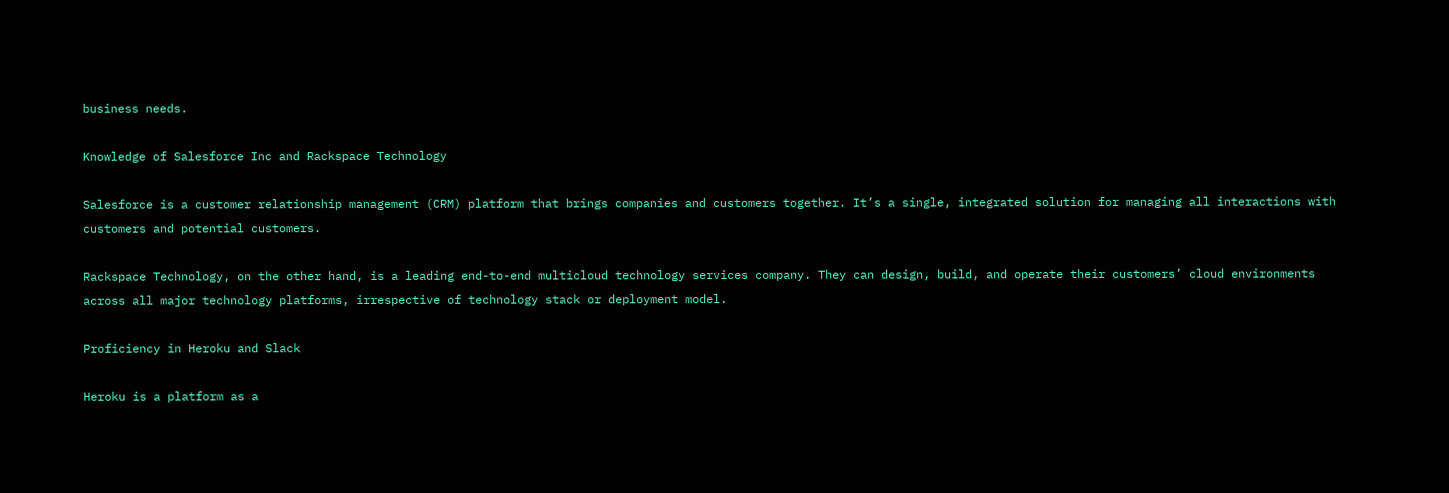business needs.

Knowledge of Salesforce Inc and Rackspace Technology

Salesforce is a customer relationship management (CRM) platform that brings companies and customers together. It’s a single, integrated solution for managing all interactions with customers and potential customers.

Rackspace Technology, on the other hand, is a leading end-to-end multicloud technology services company. They can design, build, and operate their customers’ cloud environments across all major technology platforms, irrespective of technology stack or deployment model.

Proficiency in Heroku and Slack

Heroku is a platform as a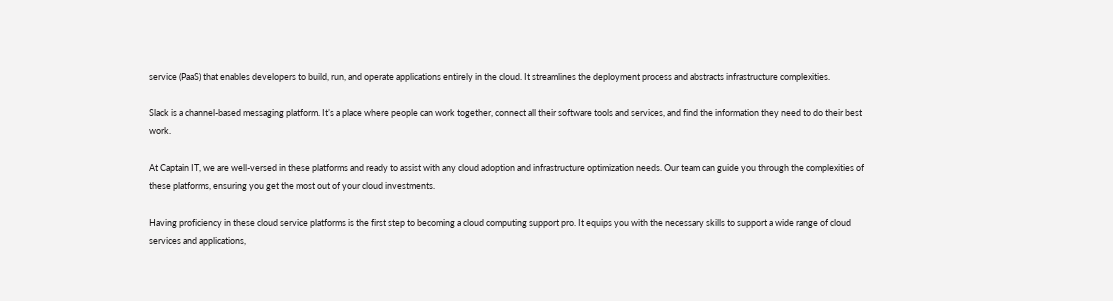service (PaaS) that enables developers to build, run, and operate applications entirely in the cloud. It streamlines the deployment process and abstracts infrastructure complexities.

Slack is a channel-based messaging platform. It’s a place where people can work together, connect all their software tools and services, and find the information they need to do their best work.

At Captain IT, we are well-versed in these platforms and ready to assist with any cloud adoption and infrastructure optimization needs. Our team can guide you through the complexities of these platforms, ensuring you get the most out of your cloud investments.

Having proficiency in these cloud service platforms is the first step to becoming a cloud computing support pro. It equips you with the necessary skills to support a wide range of cloud services and applications,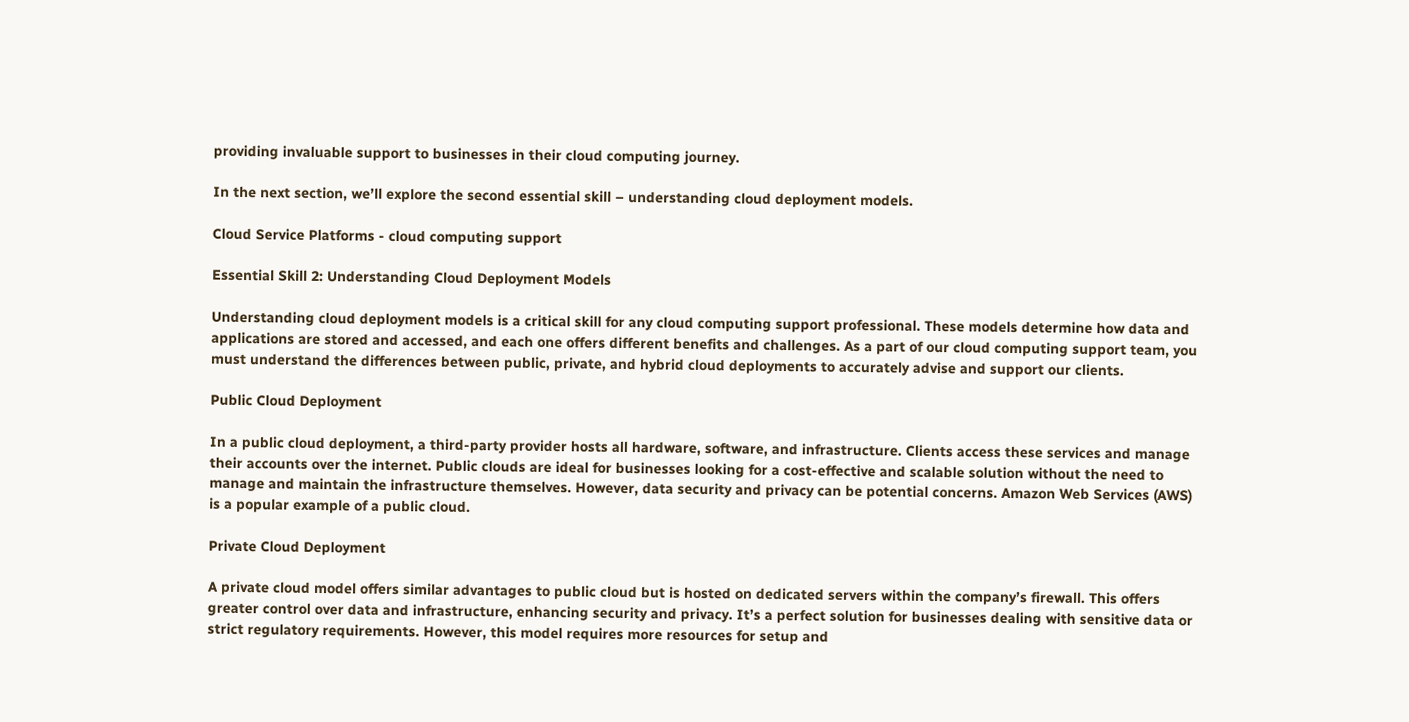providing invaluable support to businesses in their cloud computing journey.

In the next section, we’ll explore the second essential skill – understanding cloud deployment models.

Cloud Service Platforms - cloud computing support

Essential Skill 2: Understanding Cloud Deployment Models

Understanding cloud deployment models is a critical skill for any cloud computing support professional. These models determine how data and applications are stored and accessed, and each one offers different benefits and challenges. As a part of our cloud computing support team, you must understand the differences between public, private, and hybrid cloud deployments to accurately advise and support our clients.

Public Cloud Deployment

In a public cloud deployment, a third-party provider hosts all hardware, software, and infrastructure. Clients access these services and manage their accounts over the internet. Public clouds are ideal for businesses looking for a cost-effective and scalable solution without the need to manage and maintain the infrastructure themselves. However, data security and privacy can be potential concerns. Amazon Web Services (AWS) is a popular example of a public cloud.

Private Cloud Deployment

A private cloud model offers similar advantages to public cloud but is hosted on dedicated servers within the company’s firewall. This offers greater control over data and infrastructure, enhancing security and privacy. It’s a perfect solution for businesses dealing with sensitive data or strict regulatory requirements. However, this model requires more resources for setup and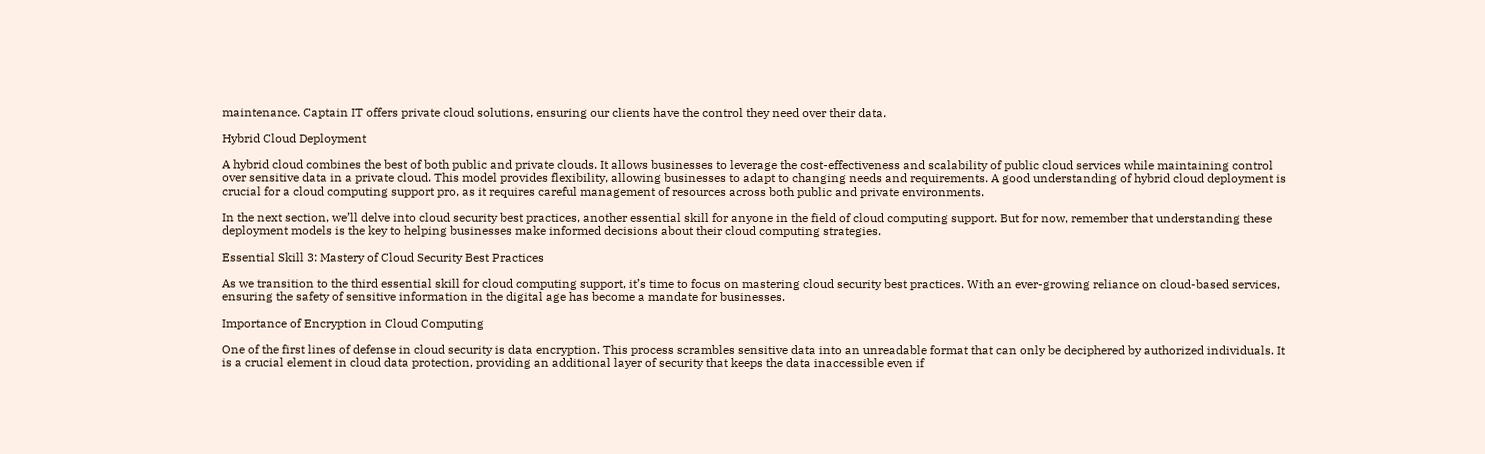maintenance. Captain IT offers private cloud solutions, ensuring our clients have the control they need over their data.

Hybrid Cloud Deployment

A hybrid cloud combines the best of both public and private clouds. It allows businesses to leverage the cost-effectiveness and scalability of public cloud services while maintaining control over sensitive data in a private cloud. This model provides flexibility, allowing businesses to adapt to changing needs and requirements. A good understanding of hybrid cloud deployment is crucial for a cloud computing support pro, as it requires careful management of resources across both public and private environments.

In the next section, we’ll delve into cloud security best practices, another essential skill for anyone in the field of cloud computing support. But for now, remember that understanding these deployment models is the key to helping businesses make informed decisions about their cloud computing strategies.

Essential Skill 3: Mastery of Cloud Security Best Practices

As we transition to the third essential skill for cloud computing support, it’s time to focus on mastering cloud security best practices. With an ever-growing reliance on cloud-based services, ensuring the safety of sensitive information in the digital age has become a mandate for businesses.

Importance of Encryption in Cloud Computing

One of the first lines of defense in cloud security is data encryption. This process scrambles sensitive data into an unreadable format that can only be deciphered by authorized individuals. It is a crucial element in cloud data protection, providing an additional layer of security that keeps the data inaccessible even if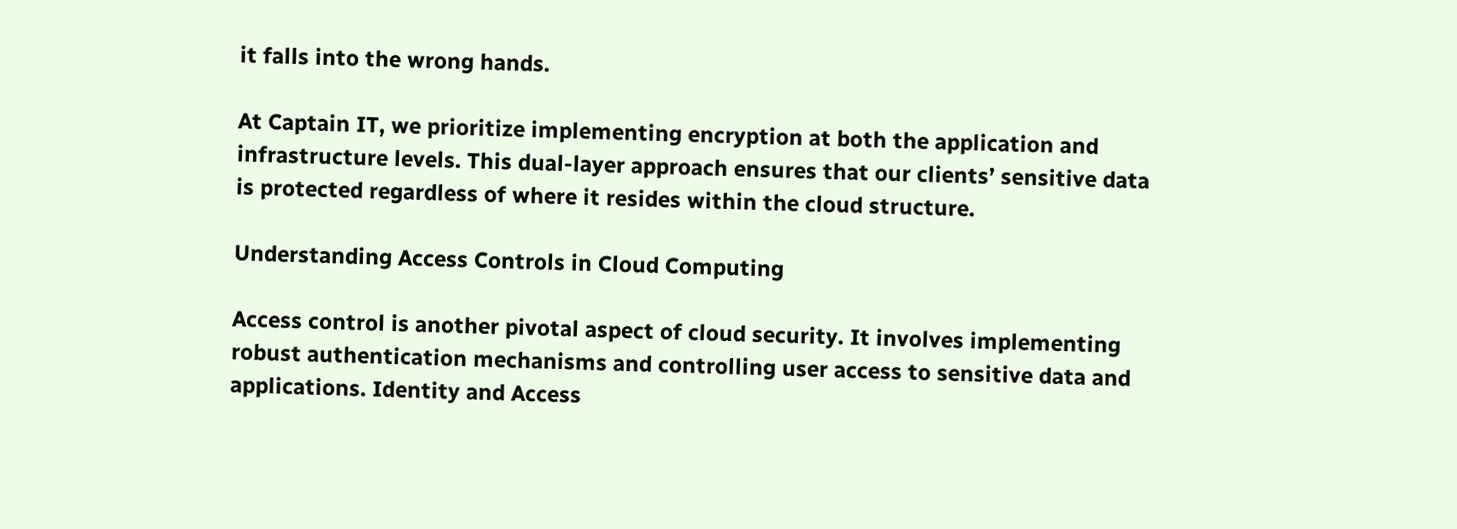it falls into the wrong hands.

At Captain IT, we prioritize implementing encryption at both the application and infrastructure levels. This dual-layer approach ensures that our clients’ sensitive data is protected regardless of where it resides within the cloud structure.

Understanding Access Controls in Cloud Computing

Access control is another pivotal aspect of cloud security. It involves implementing robust authentication mechanisms and controlling user access to sensitive data and applications. Identity and Access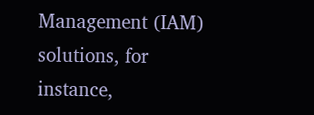Management (IAM) solutions, for instance,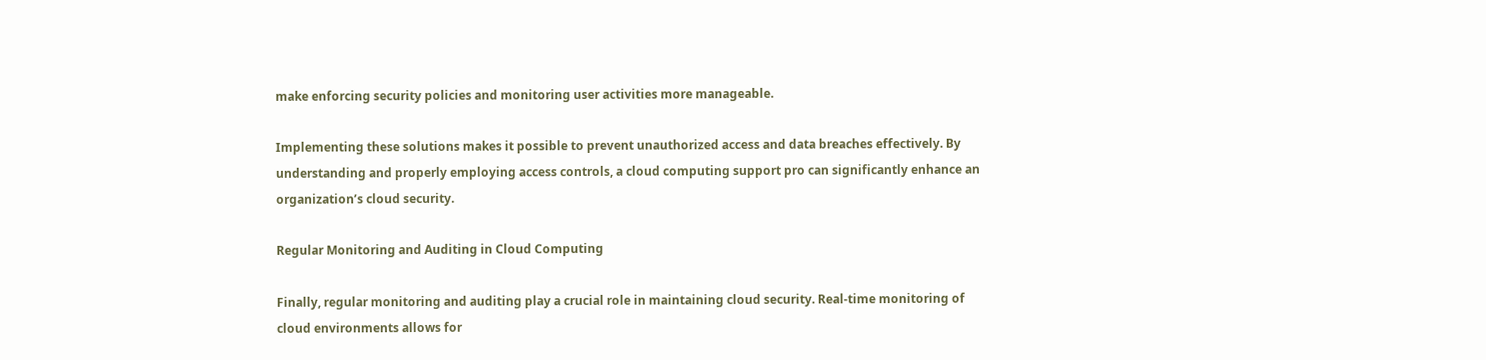make enforcing security policies and monitoring user activities more manageable.

Implementing these solutions makes it possible to prevent unauthorized access and data breaches effectively. By understanding and properly employing access controls, a cloud computing support pro can significantly enhance an organization’s cloud security.

Regular Monitoring and Auditing in Cloud Computing

Finally, regular monitoring and auditing play a crucial role in maintaining cloud security. Real-time monitoring of cloud environments allows for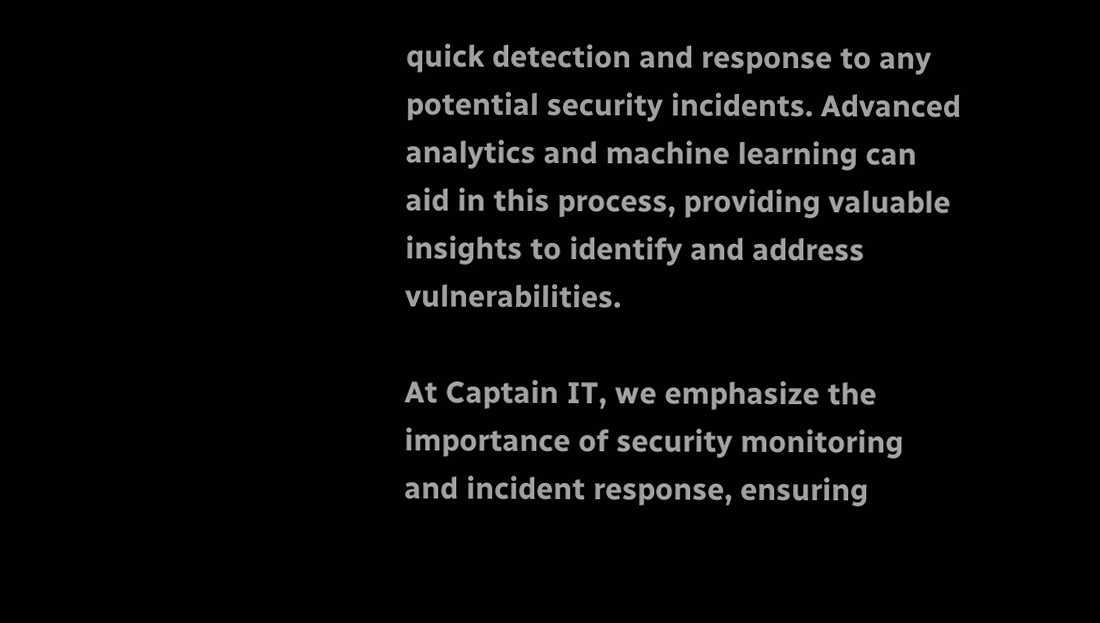quick detection and response to any potential security incidents. Advanced analytics and machine learning can aid in this process, providing valuable insights to identify and address vulnerabilities.

At Captain IT, we emphasize the importance of security monitoring and incident response, ensuring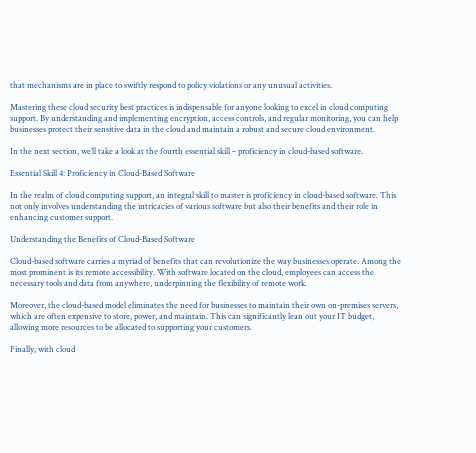that mechanisms are in place to swiftly respond to policy violations or any unusual activities.

Mastering these cloud security best practices is indispensable for anyone looking to excel in cloud computing support. By understanding and implementing encryption, access controls, and regular monitoring, you can help businesses protect their sensitive data in the cloud and maintain a robust and secure cloud environment.

In the next section, we’ll take a look at the fourth essential skill – proficiency in cloud-based software.

Essential Skill 4: Proficiency in Cloud-Based Software

In the realm of cloud computing support, an integral skill to master is proficiency in cloud-based software. This not only involves understanding the intricacies of various software but also their benefits and their role in enhancing customer support.

Understanding the Benefits of Cloud-Based Software

Cloud-based software carries a myriad of benefits that can revolutionize the way businesses operate. Among the most prominent is its remote accessibility. With software located on the cloud, employees can access the necessary tools and data from anywhere, underpinning the flexibility of remote work.

Moreover, the cloud-based model eliminates the need for businesses to maintain their own on-premises servers, which are often expensive to store, power, and maintain. This can significantly lean out your IT budget, allowing more resources to be allocated to supporting your customers.

Finally, with cloud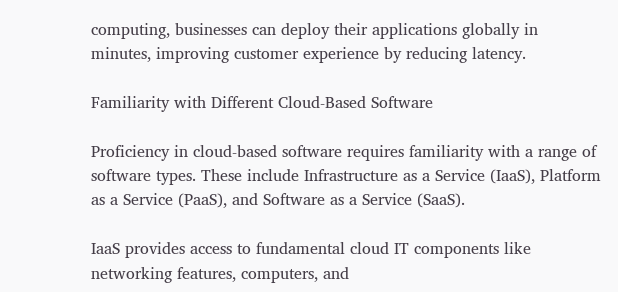computing, businesses can deploy their applications globally in minutes, improving customer experience by reducing latency.

Familiarity with Different Cloud-Based Software

Proficiency in cloud-based software requires familiarity with a range of software types. These include Infrastructure as a Service (IaaS), Platform as a Service (PaaS), and Software as a Service (SaaS).

IaaS provides access to fundamental cloud IT components like networking features, computers, and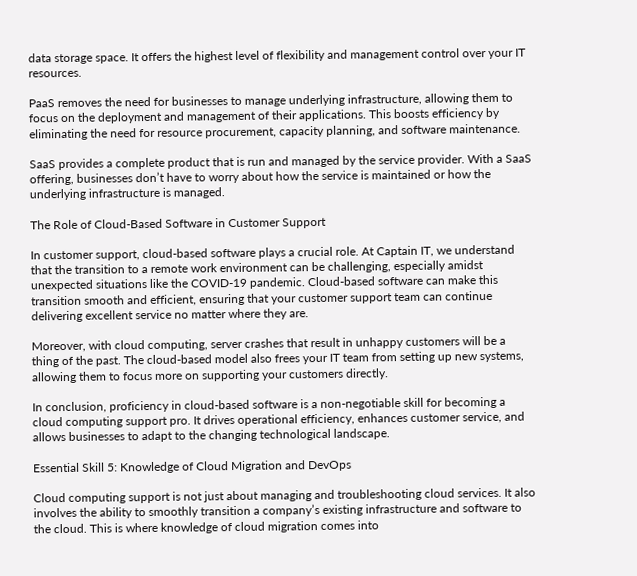data storage space. It offers the highest level of flexibility and management control over your IT resources.

PaaS removes the need for businesses to manage underlying infrastructure, allowing them to focus on the deployment and management of their applications. This boosts efficiency by eliminating the need for resource procurement, capacity planning, and software maintenance.

SaaS provides a complete product that is run and managed by the service provider. With a SaaS offering, businesses don’t have to worry about how the service is maintained or how the underlying infrastructure is managed.

The Role of Cloud-Based Software in Customer Support

In customer support, cloud-based software plays a crucial role. At Captain IT, we understand that the transition to a remote work environment can be challenging, especially amidst unexpected situations like the COVID-19 pandemic. Cloud-based software can make this transition smooth and efficient, ensuring that your customer support team can continue delivering excellent service no matter where they are.

Moreover, with cloud computing, server crashes that result in unhappy customers will be a thing of the past. The cloud-based model also frees your IT team from setting up new systems, allowing them to focus more on supporting your customers directly.

In conclusion, proficiency in cloud-based software is a non-negotiable skill for becoming a cloud computing support pro. It drives operational efficiency, enhances customer service, and allows businesses to adapt to the changing technological landscape.

Essential Skill 5: Knowledge of Cloud Migration and DevOps

Cloud computing support is not just about managing and troubleshooting cloud services. It also involves the ability to smoothly transition a company’s existing infrastructure and software to the cloud. This is where knowledge of cloud migration comes into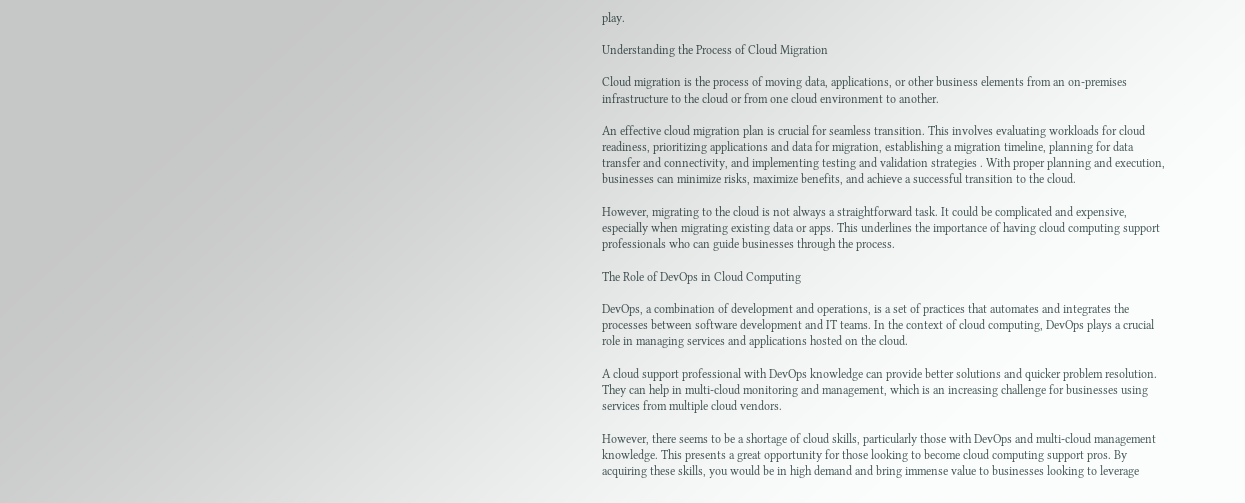play.

Understanding the Process of Cloud Migration

Cloud migration is the process of moving data, applications, or other business elements from an on-premises infrastructure to the cloud or from one cloud environment to another.

An effective cloud migration plan is crucial for seamless transition. This involves evaluating workloads for cloud readiness, prioritizing applications and data for migration, establishing a migration timeline, planning for data transfer and connectivity, and implementing testing and validation strategies . With proper planning and execution, businesses can minimize risks, maximize benefits, and achieve a successful transition to the cloud.

However, migrating to the cloud is not always a straightforward task. It could be complicated and expensive, especially when migrating existing data or apps. This underlines the importance of having cloud computing support professionals who can guide businesses through the process.

The Role of DevOps in Cloud Computing

DevOps, a combination of development and operations, is a set of practices that automates and integrates the processes between software development and IT teams. In the context of cloud computing, DevOps plays a crucial role in managing services and applications hosted on the cloud.

A cloud support professional with DevOps knowledge can provide better solutions and quicker problem resolution. They can help in multi-cloud monitoring and management, which is an increasing challenge for businesses using services from multiple cloud vendors.

However, there seems to be a shortage of cloud skills, particularly those with DevOps and multi-cloud management knowledge. This presents a great opportunity for those looking to become cloud computing support pros. By acquiring these skills, you would be in high demand and bring immense value to businesses looking to leverage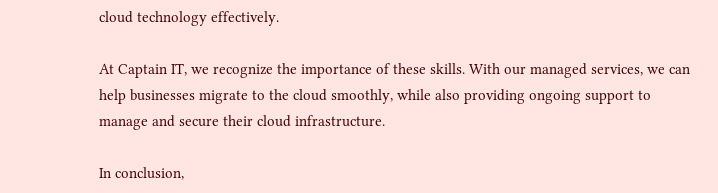cloud technology effectively.

At Captain IT, we recognize the importance of these skills. With our managed services, we can help businesses migrate to the cloud smoothly, while also providing ongoing support to manage and secure their cloud infrastructure.

In conclusion,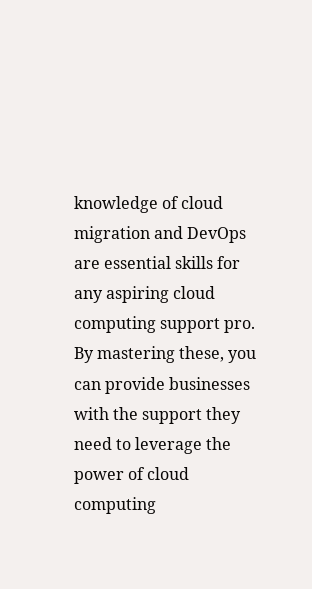knowledge of cloud migration and DevOps are essential skills for any aspiring cloud computing support pro. By mastering these, you can provide businesses with the support they need to leverage the power of cloud computing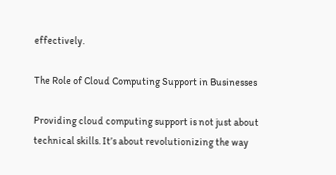effectively.

The Role of Cloud Computing Support in Businesses

Providing cloud computing support is not just about technical skills. It’s about revolutionizing the way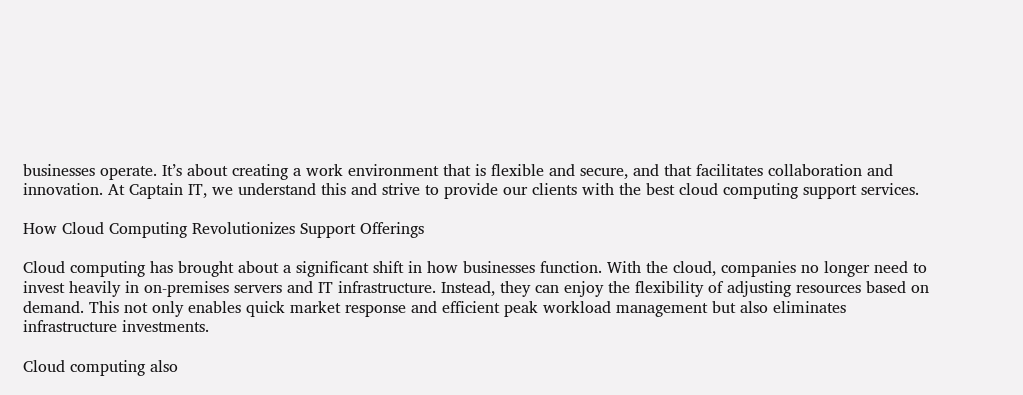businesses operate. It’s about creating a work environment that is flexible and secure, and that facilitates collaboration and innovation. At Captain IT, we understand this and strive to provide our clients with the best cloud computing support services.

How Cloud Computing Revolutionizes Support Offerings

Cloud computing has brought about a significant shift in how businesses function. With the cloud, companies no longer need to invest heavily in on-premises servers and IT infrastructure. Instead, they can enjoy the flexibility of adjusting resources based on demand. This not only enables quick market response and efficient peak workload management but also eliminates infrastructure investments.

Cloud computing also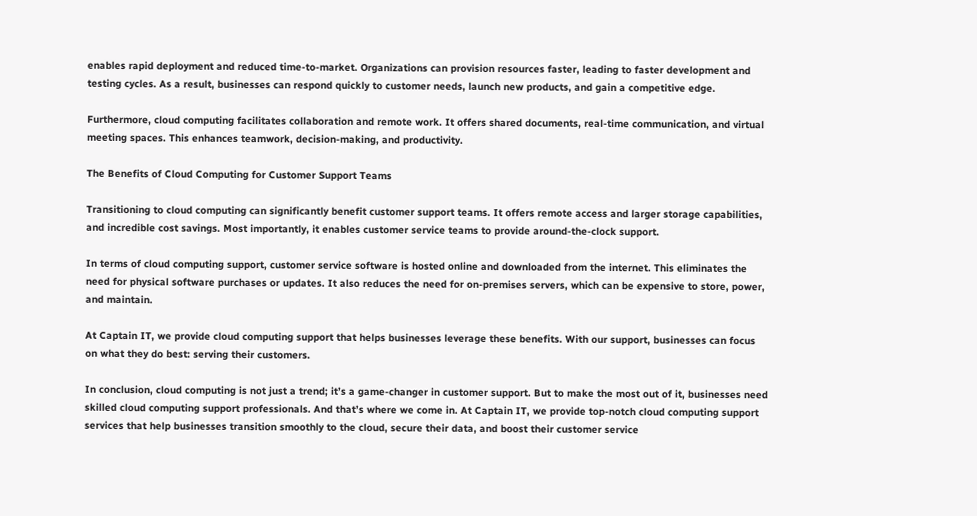enables rapid deployment and reduced time-to-market. Organizations can provision resources faster, leading to faster development and testing cycles. As a result, businesses can respond quickly to customer needs, launch new products, and gain a competitive edge.

Furthermore, cloud computing facilitates collaboration and remote work. It offers shared documents, real-time communication, and virtual meeting spaces. This enhances teamwork, decision-making, and productivity.

The Benefits of Cloud Computing for Customer Support Teams

Transitioning to cloud computing can significantly benefit customer support teams. It offers remote access and larger storage capabilities, and incredible cost savings. Most importantly, it enables customer service teams to provide around-the-clock support.

In terms of cloud computing support, customer service software is hosted online and downloaded from the internet. This eliminates the need for physical software purchases or updates. It also reduces the need for on-premises servers, which can be expensive to store, power, and maintain.

At Captain IT, we provide cloud computing support that helps businesses leverage these benefits. With our support, businesses can focus on what they do best: serving their customers.

In conclusion, cloud computing is not just a trend; it’s a game-changer in customer support. But to make the most out of it, businesses need skilled cloud computing support professionals. And that’s where we come in. At Captain IT, we provide top-notch cloud computing support services that help businesses transition smoothly to the cloud, secure their data, and boost their customer service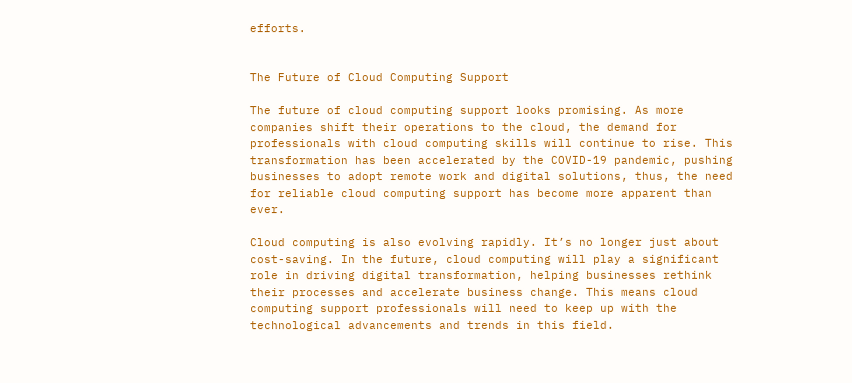efforts.


The Future of Cloud Computing Support

The future of cloud computing support looks promising. As more companies shift their operations to the cloud, the demand for professionals with cloud computing skills will continue to rise. This transformation has been accelerated by the COVID-19 pandemic, pushing businesses to adopt remote work and digital solutions, thus, the need for reliable cloud computing support has become more apparent than ever.

Cloud computing is also evolving rapidly. It’s no longer just about cost-saving. In the future, cloud computing will play a significant role in driving digital transformation, helping businesses rethink their processes and accelerate business change. This means cloud computing support professionals will need to keep up with the technological advancements and trends in this field.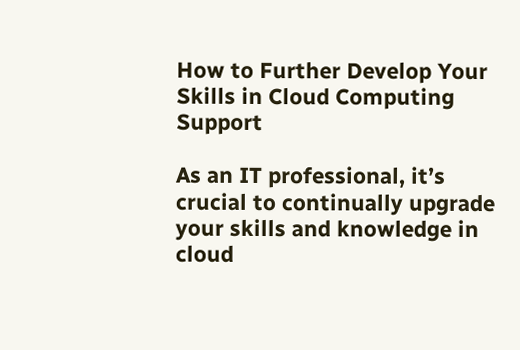How to Further Develop Your Skills in Cloud Computing Support

As an IT professional, it’s crucial to continually upgrade your skills and knowledge in cloud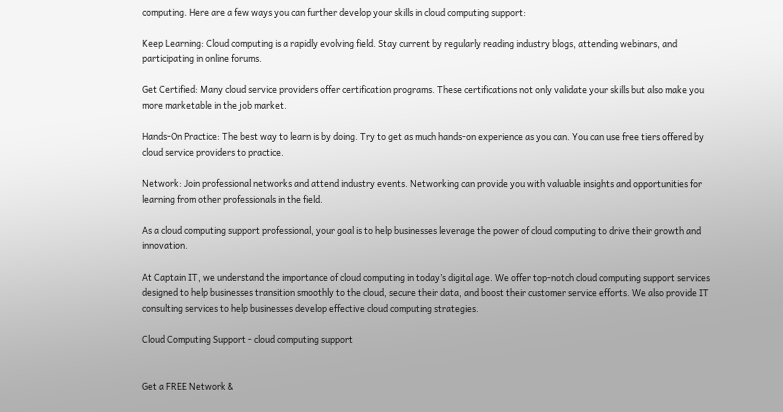computing. Here are a few ways you can further develop your skills in cloud computing support:

Keep Learning: Cloud computing is a rapidly evolving field. Stay current by regularly reading industry blogs, attending webinars, and participating in online forums.

Get Certified: Many cloud service providers offer certification programs. These certifications not only validate your skills but also make you more marketable in the job market.

Hands-On Practice: The best way to learn is by doing. Try to get as much hands-on experience as you can. You can use free tiers offered by cloud service providers to practice.

Network: Join professional networks and attend industry events. Networking can provide you with valuable insights and opportunities for learning from other professionals in the field.

As a cloud computing support professional, your goal is to help businesses leverage the power of cloud computing to drive their growth and innovation.

At Captain IT, we understand the importance of cloud computing in today’s digital age. We offer top-notch cloud computing support services designed to help businesses transition smoothly to the cloud, secure their data, and boost their customer service efforts. We also provide IT consulting services to help businesses develop effective cloud computing strategies.

Cloud Computing Support - cloud computing support


Get a FREE Network &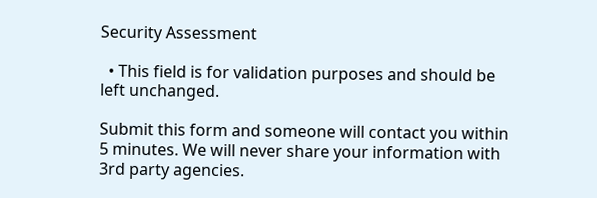Security Assessment

  • This field is for validation purposes and should be left unchanged.

Submit this form and someone will contact you within 5 minutes. We will never share your information with 3rd party agencies.